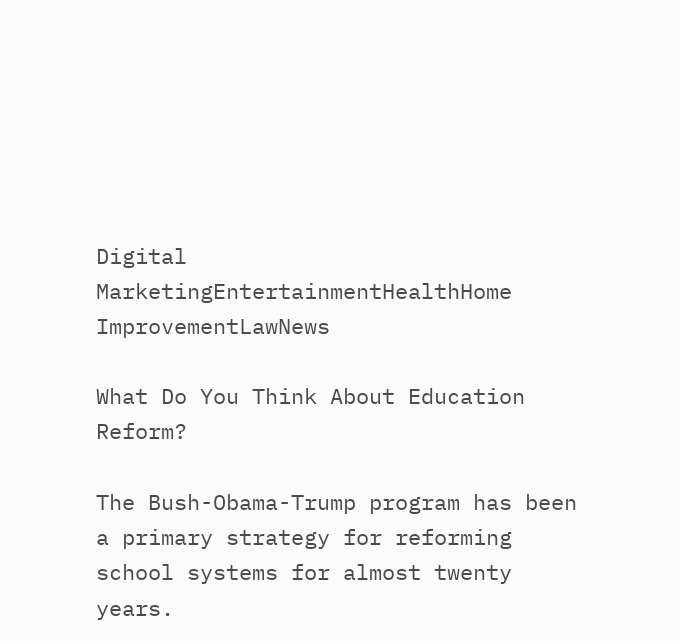Digital MarketingEntertainmentHealthHome ImprovementLawNews

What Do You Think About Education Reform?

The Bush-Obama-Trump program has been a primary strategy for reforming school systems for almost twenty years.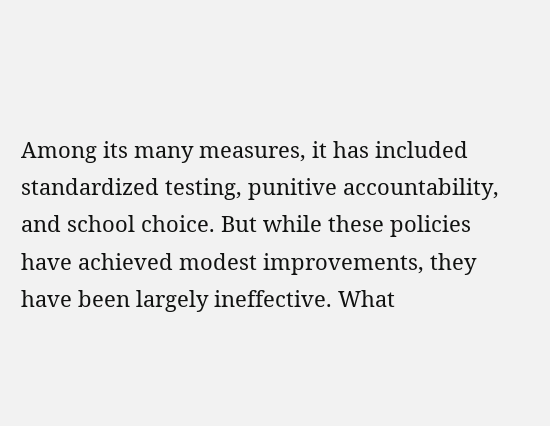Among its many measures, it has included standardized testing, punitive accountability, and school choice. But while these policies have achieved modest improvements, they have been largely ineffective. What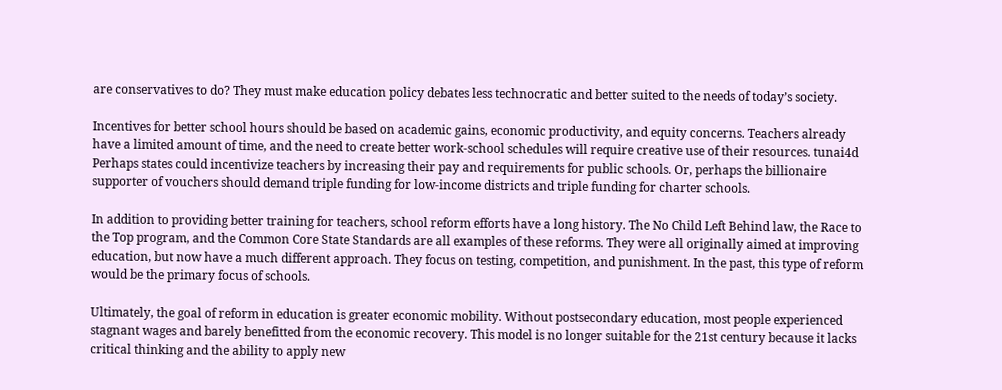are conservatives to do? They must make education policy debates less technocratic and better suited to the needs of today’s society.

Incentives for better school hours should be based on academic gains, economic productivity, and equity concerns. Teachers already have a limited amount of time, and the need to create better work-school schedules will require creative use of their resources. tunai4d Perhaps states could incentivize teachers by increasing their pay and requirements for public schools. Or, perhaps the billionaire supporter of vouchers should demand triple funding for low-income districts and triple funding for charter schools.

In addition to providing better training for teachers, school reform efforts have a long history. The No Child Left Behind law, the Race to the Top program, and the Common Core State Standards are all examples of these reforms. They were all originally aimed at improving education, but now have a much different approach. They focus on testing, competition, and punishment. In the past, this type of reform would be the primary focus of schools.

Ultimately, the goal of reform in education is greater economic mobility. Without postsecondary education, most people experienced stagnant wages and barely benefitted from the economic recovery. This model is no longer suitable for the 21st century because it lacks critical thinking and the ability to apply new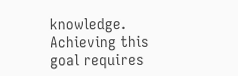knowledge. Achieving this goal requires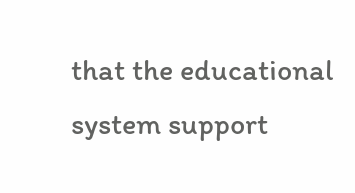that the educational system support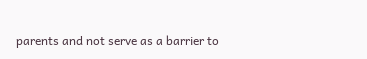parents and not serve as a barrier to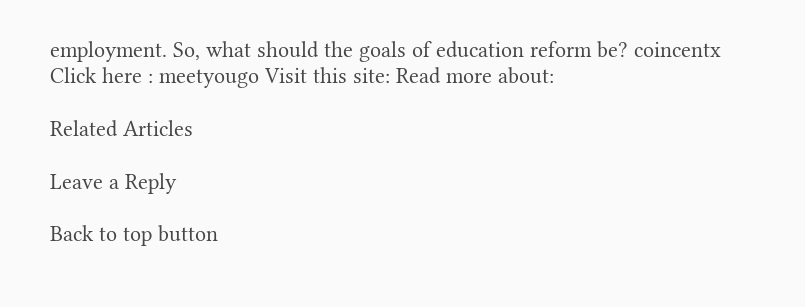employment. So, what should the goals of education reform be? coincentx Click here : meetyougo Visit this site: Read more about:

Related Articles

Leave a Reply

Back to top button